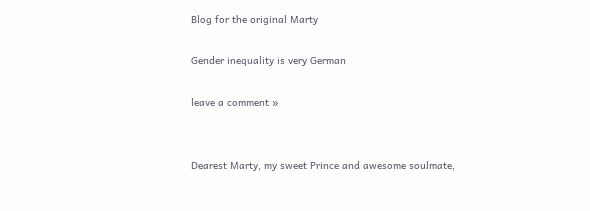Blog for the original Marty

Gender inequality is very German

leave a comment »


Dearest Marty, my sweet Prince and awesome soulmate,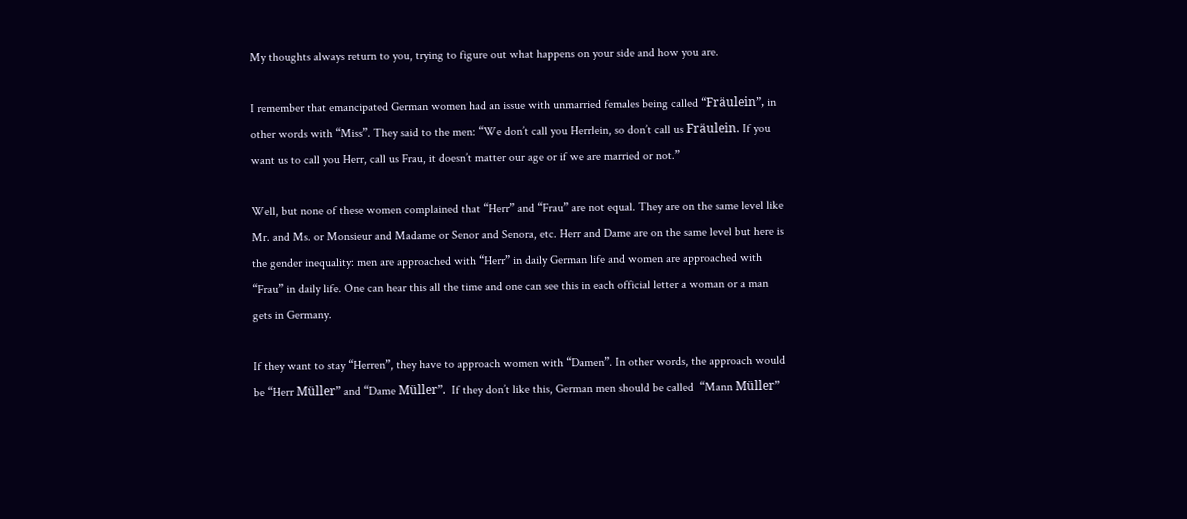My thoughts always return to you, trying to figure out what happens on your side and how you are.

I remember that emancipated German women had an issue with unmarried females being called “Fräulein”, in other words with “Miss”. They said to the men: “We don’t call you Herrlein, so don’t call us Fräulein. If you want us to call you Herr, call us Frau, it doesn’t matter our age or if we are married or not.”

Well, but none of these women complained that “Herr” and “Frau” are not equal. They are on the same level like Mr. and Ms. or Monsieur and Madame or Senor and Senora, etc. Herr and Dame are on the same level but here is the gender inequality: men are approached with “Herr” in daily German life and women are approached with “Frau” in daily life. One can hear this all the time and one can see this in each official letter a woman or a man gets in Germany.

If they want to stay “Herren”, they have to approach women with “Damen”. In other words, the approach would be “Herr Müller” and “Dame Müller”.  If they don’t like this, German men should be called  “Mann Müller”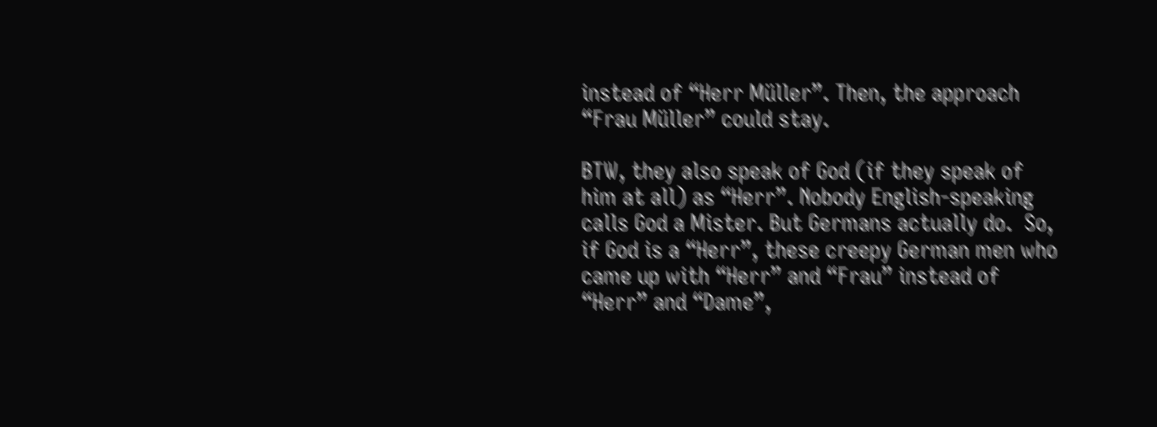instead of “Herr Müller”. Then, the approach “Frau Müller” could stay.

BTW, they also speak of God (if they speak of him at all) as “Herr”. Nobody English-speaking calls God a Mister. But Germans actually do.  So, if God is a “Herr”, these creepy German men who came up with “Herr” and “Frau” instead of “Herr” and “Dame”,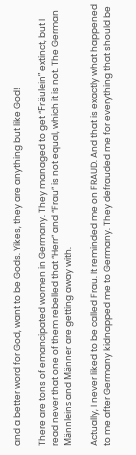and a better word for God, want to be Gods. Yikes, they are anything but like God!

There are tons of emancipated women in Germany. They managed to get “Fräulein” extinct, but I read never that one of them rebelled that “Herr” and “Frau” is not equal, which it is not. The German Männleins and Männer are getting away with.

Actually, I never liked to be called Frau. It reminded me on FRAUD. And that is exactly what happened to me after Germany kidnapped me to Germany. They defrauded me for everything that should be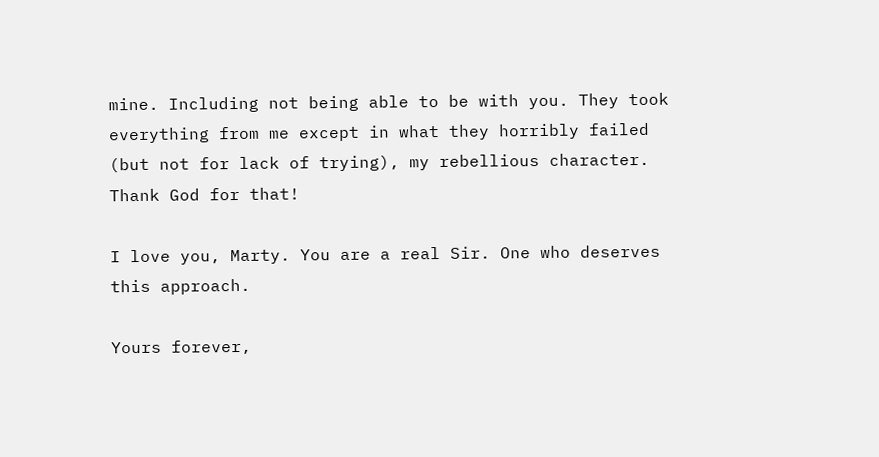mine. Including not being able to be with you. They took everything from me except in what they horribly failed (but not for lack of trying), my rebellious character. Thank God for that!

I love you, Marty. You are a real Sir. One who deserves this approach.

Yours forever,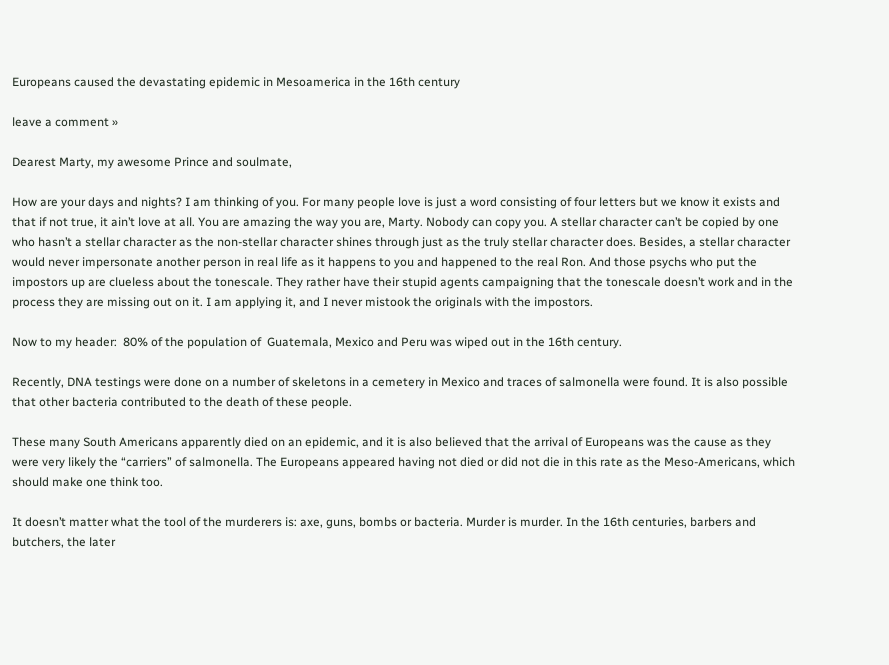Europeans caused the devastating epidemic in Mesoamerica in the 16th century

leave a comment »

Dearest Marty, my awesome Prince and soulmate,

How are your days and nights? I am thinking of you. For many people love is just a word consisting of four letters but we know it exists and that if not true, it ain’t love at all. You are amazing the way you are, Marty. Nobody can copy you. A stellar character can’t be copied by one who hasn’t a stellar character as the non-stellar character shines through just as the truly stellar character does. Besides, a stellar character would never impersonate another person in real life as it happens to you and happened to the real Ron. And those psychs who put the impostors up are clueless about the tonescale. They rather have their stupid agents campaigning that the tonescale doesn’t work and in the process they are missing out on it. I am applying it, and I never mistook the originals with the impostors.

Now to my header:  80% of the population of  Guatemala, Mexico and Peru was wiped out in the 16th century.

Recently, DNA testings were done on a number of skeletons in a cemetery in Mexico and traces of salmonella were found. It is also possible that other bacteria contributed to the death of these people.

These many South Americans apparently died on an epidemic, and it is also believed that the arrival of Europeans was the cause as they were very likely the “carriers” of salmonella. The Europeans appeared having not died or did not die in this rate as the Meso-Americans, which should make one think too.

It doesn’t matter what the tool of the murderers is: axe, guns, bombs or bacteria. Murder is murder. In the 16th centuries, barbers and butchers, the later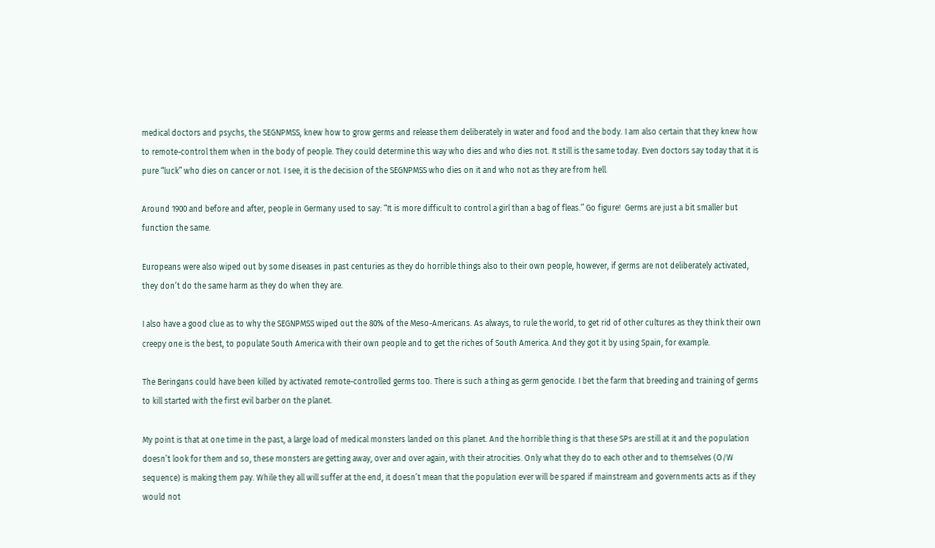medical doctors and psychs, the SEGNPMSS, knew how to grow germs and release them deliberately in water and food and the body. I am also certain that they knew how to remote-control them when in the body of people. They could determine this way who dies and who dies not. It still is the same today. Even doctors say today that it is pure “luck” who dies on cancer or not. I see, it is the decision of the SEGNPMSS who dies on it and who not as they are from hell.

Around 1900 and before and after, people in Germany used to say: “It is more difficult to control a girl than a bag of fleas.” Go figure!  Germs are just a bit smaller but function the same.

Europeans were also wiped out by some diseases in past centuries as they do horrible things also to their own people, however, if germs are not deliberately activated, they don’t do the same harm as they do when they are.

I also have a good clue as to why the SEGNPMSS wiped out the 80% of the Meso-Americans. As always, to rule the world, to get rid of other cultures as they think their own creepy one is the best, to populate South America with their own people and to get the riches of South America. And they got it by using Spain, for example.

The Beringans could have been killed by activated remote-controlled germs too. There is such a thing as germ genocide. I bet the farm that breeding and training of germs to kill started with the first evil barber on the planet.

My point is that at one time in the past, a large load of medical monsters landed on this planet. And the horrible thing is that these SPs are still at it and the population doesn’t look for them and so, these monsters are getting away, over and over again, with their atrocities. Only what they do to each other and to themselves (O/W sequence) is making them pay. While they all will suffer at the end, it doesn’t mean that the population ever will be spared if mainstream and governments acts as if they would not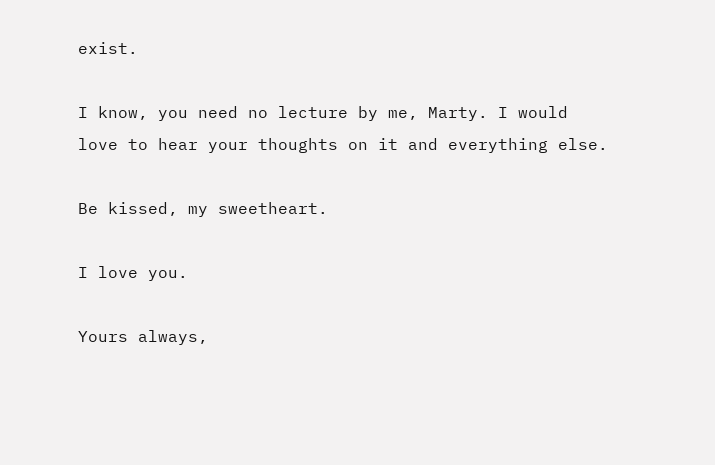exist.

I know, you need no lecture by me, Marty. I would love to hear your thoughts on it and everything else.

Be kissed, my sweetheart.

I love you.

Yours always,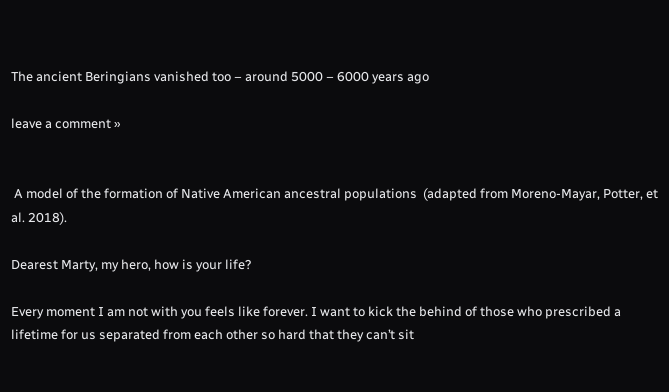The ancient Beringians vanished too – around 5000 – 6000 years ago

leave a comment »


 A model of the formation of Native American ancestral populations  (adapted from Moreno-Mayar, Potter, et al. 2018).

Dearest Marty, my hero, how is your life?

Every moment I am not with you feels like forever. I want to kick the behind of those who prescribed a lifetime for us separated from each other so hard that they can’t sit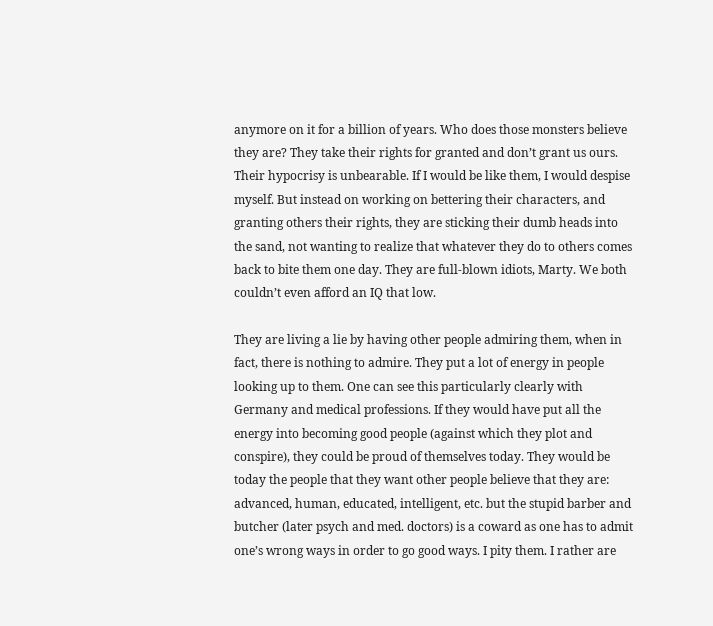anymore on it for a billion of years. Who does those monsters believe they are? They take their rights for granted and don’t grant us ours. Their hypocrisy is unbearable. If I would be like them, I would despise myself. But instead on working on bettering their characters, and granting others their rights, they are sticking their dumb heads into the sand, not wanting to realize that whatever they do to others comes back to bite them one day. They are full-blown idiots, Marty. We both couldn’t even afford an IQ that low.

They are living a lie by having other people admiring them, when in fact, there is nothing to admire. They put a lot of energy in people looking up to them. One can see this particularly clearly with Germany and medical professions. If they would have put all the energy into becoming good people (against which they plot and conspire), they could be proud of themselves today. They would be today the people that they want other people believe that they are: advanced, human, educated, intelligent, etc. but the stupid barber and butcher (later psych and med. doctors) is a coward as one has to admit one’s wrong ways in order to go good ways. I pity them. I rather are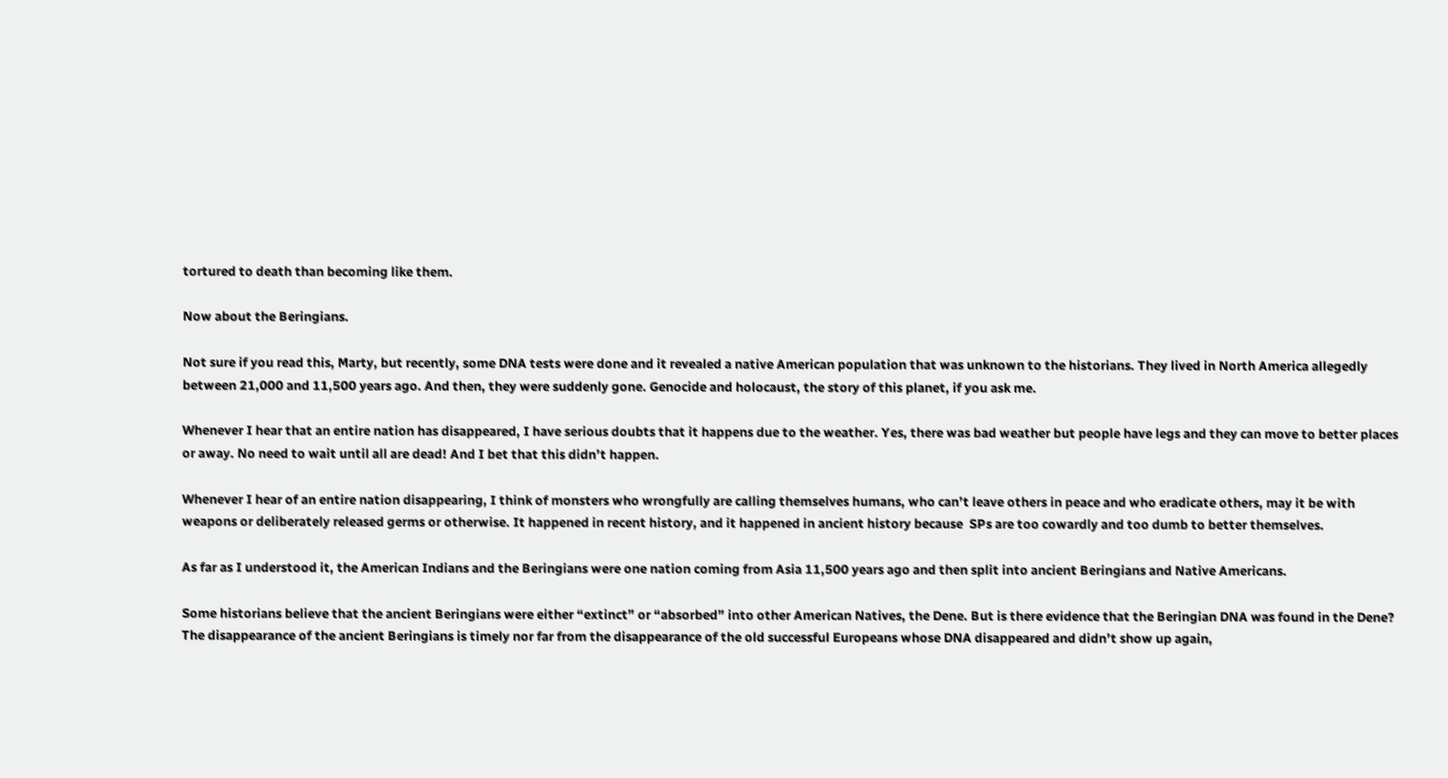tortured to death than becoming like them.

Now about the Beringians.

Not sure if you read this, Marty, but recently, some DNA tests were done and it revealed a native American population that was unknown to the historians. They lived in North America allegedly between 21,000 and 11,500 years ago. And then, they were suddenly gone. Genocide and holocaust, the story of this planet, if you ask me.

Whenever I hear that an entire nation has disappeared, I have serious doubts that it happens due to the weather. Yes, there was bad weather but people have legs and they can move to better places or away. No need to wait until all are dead! And I bet that this didn’t happen.

Whenever I hear of an entire nation disappearing, I think of monsters who wrongfully are calling themselves humans, who can’t leave others in peace and who eradicate others, may it be with weapons or deliberately released germs or otherwise. It happened in recent history, and it happened in ancient history because  SPs are too cowardly and too dumb to better themselves.

As far as I understood it, the American Indians and the Beringians were one nation coming from Asia 11,500 years ago and then split into ancient Beringians and Native Americans.

Some historians believe that the ancient Beringians were either “extinct” or “absorbed” into other American Natives, the Dene. But is there evidence that the Beringian DNA was found in the Dene? The disappearance of the ancient Beringians is timely nor far from the disappearance of the old successful Europeans whose DNA disappeared and didn’t show up again,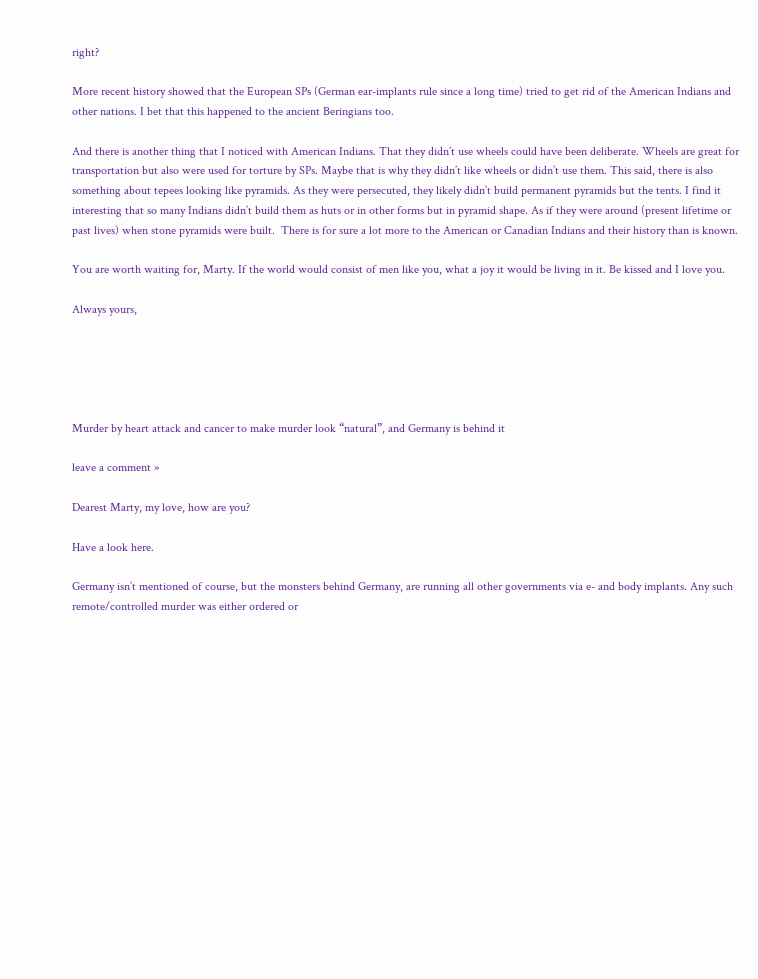right?

More recent history showed that the European SPs (German ear-implants rule since a long time) tried to get rid of the American Indians and other nations. I bet that this happened to the ancient Beringians too.

And there is another thing that I noticed with American Indians. That they didn’t use wheels could have been deliberate. Wheels are great for transportation but also were used for torture by SPs. Maybe that is why they didn’t like wheels or didn’t use them. This said, there is also something about tepees looking like pyramids. As they were persecuted, they likely didn’t build permanent pyramids but the tents. I find it interesting that so many Indians didn’t build them as huts or in other forms but in pyramid shape. As if they were around (present lifetime or past lives) when stone pyramids were built.  There is for sure a lot more to the American or Canadian Indians and their history than is known.

You are worth waiting for, Marty. If the world would consist of men like you, what a joy it would be living in it. Be kissed and I love you.

Always yours,





Murder by heart attack and cancer to make murder look “natural”, and Germany is behind it

leave a comment »

Dearest Marty, my love, how are you?

Have a look here.

Germany isn’t mentioned of course, but the monsters behind Germany, are running all other governments via e- and body implants. Any such remote/controlled murder was either ordered or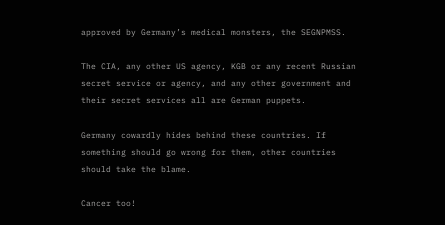approved by Germany’s medical monsters, the SEGNPMSS.

The CIA, any other US agency, KGB or any recent Russian secret service or agency, and any other government and their secret services all are German puppets.

Germany cowardly hides behind these countries. If something should go wrong for them, other countries should take the blame.

Cancer too!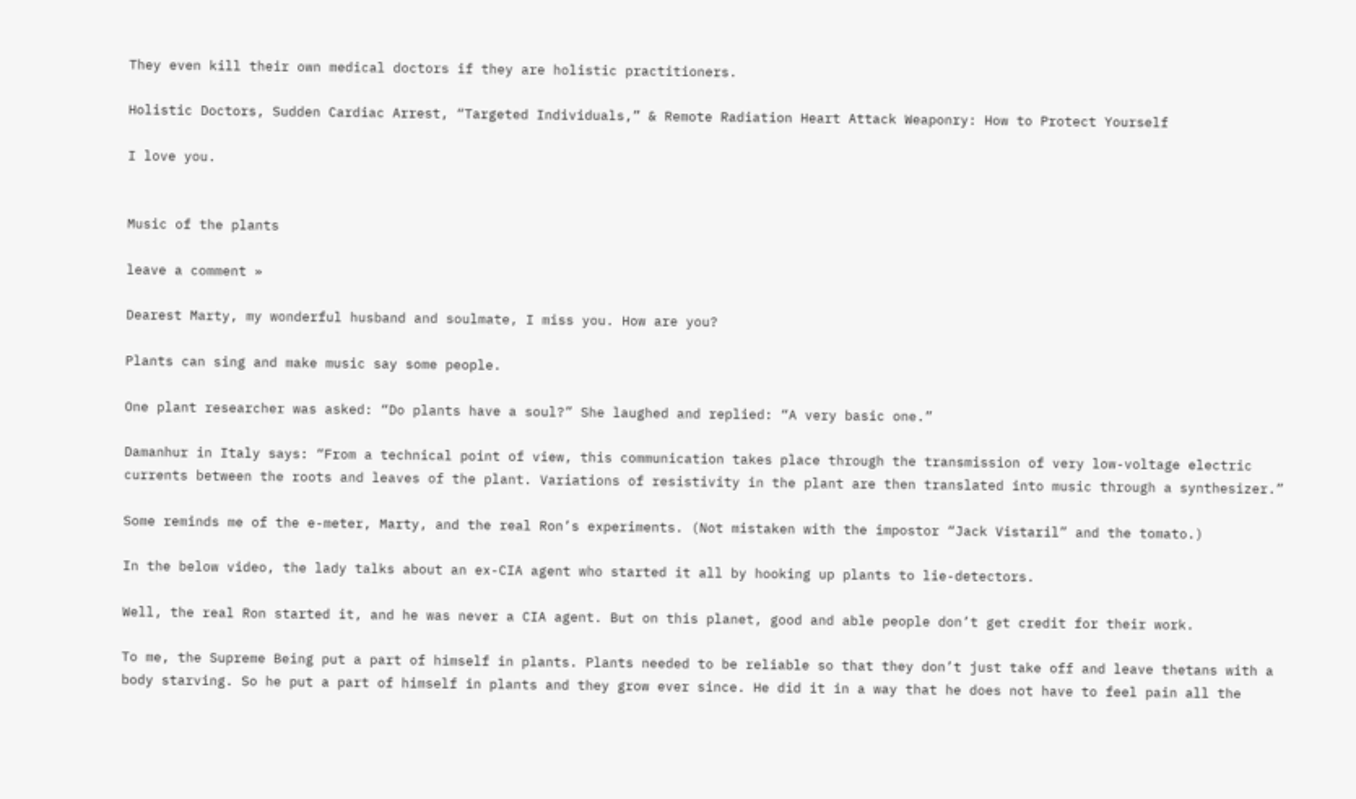They even kill their own medical doctors if they are holistic practitioners.

Holistic Doctors, Sudden Cardiac Arrest, “Targeted Individuals,” & Remote Radiation Heart Attack Weaponry: How to Protect Yourself

I love you.


Music of the plants

leave a comment »

Dearest Marty, my wonderful husband and soulmate, I miss you. How are you?

Plants can sing and make music say some people.

One plant researcher was asked: “Do plants have a soul?” She laughed and replied: “A very basic one.”

Damanhur in Italy says: “From a technical point of view, this communication takes place through the transmission of very low-voltage electric currents between the roots and leaves of the plant. Variations of resistivity in the plant are then translated into music through a synthesizer.”

Some reminds me of the e-meter, Marty, and the real Ron’s experiments. (Not mistaken with the impostor “Jack Vistaril” and the tomato.)

In the below video, the lady talks about an ex-CIA agent who started it all by hooking up plants to lie-detectors.

Well, the real Ron started it, and he was never a CIA agent. But on this planet, good and able people don’t get credit for their work.

To me, the Supreme Being put a part of himself in plants. Plants needed to be reliable so that they don’t just take off and leave thetans with a body starving. So he put a part of himself in plants and they grow ever since. He did it in a way that he does not have to feel pain all the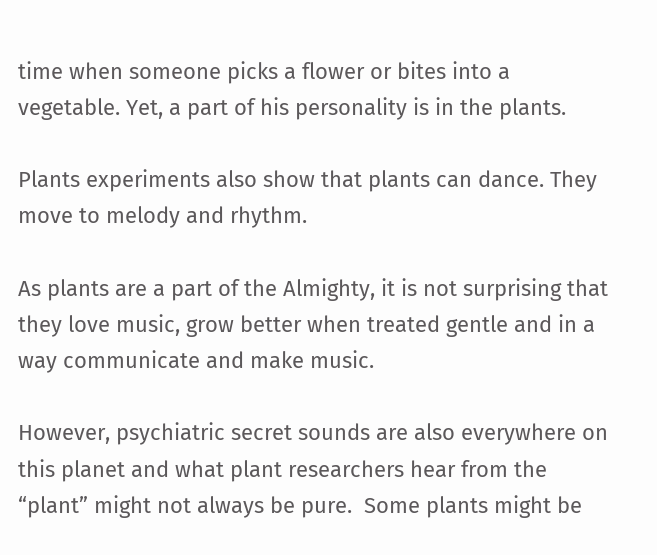time when someone picks a flower or bites into a vegetable. Yet, a part of his personality is in the plants.

Plants experiments also show that plants can dance. They move to melody and rhythm.

As plants are a part of the Almighty, it is not surprising that they love music, grow better when treated gentle and in a way communicate and make music.

However, psychiatric secret sounds are also everywhere on this planet and what plant researchers hear from the “plant” might not always be pure.  Some plants might be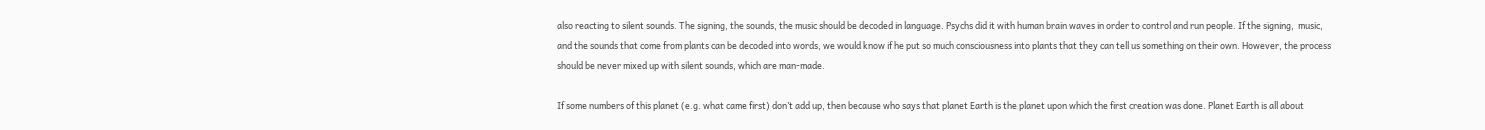also reacting to silent sounds. The signing, the sounds, the music should be decoded in language. Psychs did it with human brain waves in order to control and run people. If the signing,  music, and the sounds that come from plants can be decoded into words, we would know if he put so much consciousness into plants that they can tell us something on their own. However, the process should be never mixed up with silent sounds, which are man-made.

If some numbers of this planet (e.g. what came first) don’t add up, then because who says that planet Earth is the planet upon which the first creation was done. Planet Earth is all about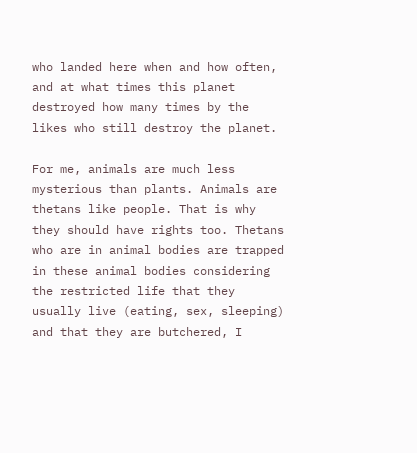who landed here when and how often, and at what times this planet destroyed how many times by the likes who still destroy the planet.

For me, animals are much less mysterious than plants. Animals are thetans like people. That is why they should have rights too. Thetans who are in animal bodies are trapped in these animal bodies considering the restricted life that they usually live (eating, sex, sleeping) and that they are butchered, I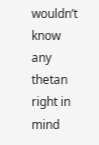wouldn’t know any thetan right in mind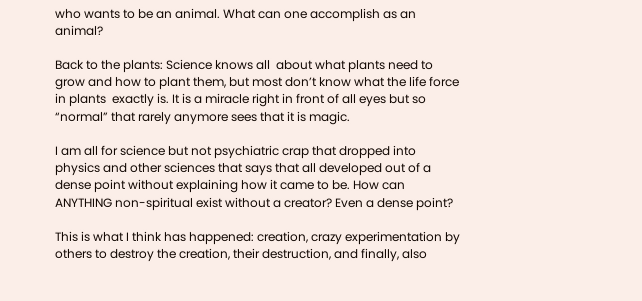who wants to be an animal. What can one accomplish as an animal?

Back to the plants: Science knows all  about what plants need to grow and how to plant them, but most don’t know what the life force in plants  exactly is. It is a miracle right in front of all eyes but so “normal” that rarely anymore sees that it is magic.

I am all for science but not psychiatric crap that dropped into physics and other sciences that says that all developed out of a dense point without explaining how it came to be. How can ANYTHING non-spiritual exist without a creator? Even a dense point?

This is what I think has happened: creation, crazy experimentation by others to destroy the creation, their destruction, and finally, also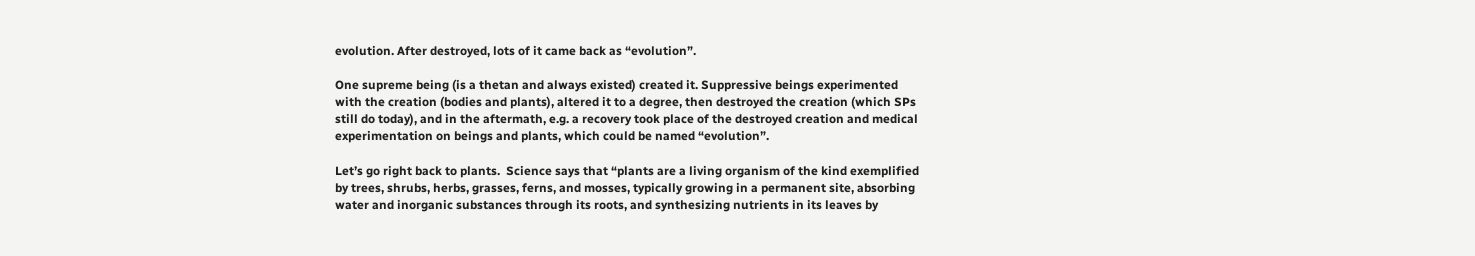evolution. After destroyed, lots of it came back as “evolution”.

One supreme being (is a thetan and always existed) created it. Suppressive beings experimented with the creation (bodies and plants), altered it to a degree, then destroyed the creation (which SPs still do today), and in the aftermath, e.g. a recovery took place of the destroyed creation and medical experimentation on beings and plants, which could be named “evolution”.

Let’s go right back to plants.  Science says that “plants are a living organism of the kind exemplified by trees, shrubs, herbs, grasses, ferns, and mosses, typically growing in a permanent site, absorbing water and inorganic substances through its roots, and synthesizing nutrients in its leaves by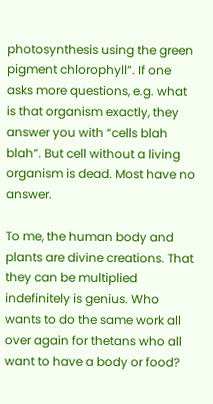photosynthesis using the green pigment chlorophyll”. If one asks more questions, e.g. what is that organism exactly, they answer you with “cells blah blah”. But cell without a living organism is dead. Most have no answer.

To me, the human body and plants are divine creations. That they can be multiplied indefinitely is genius. Who wants to do the same work all over again for thetans who all want to have a body or food?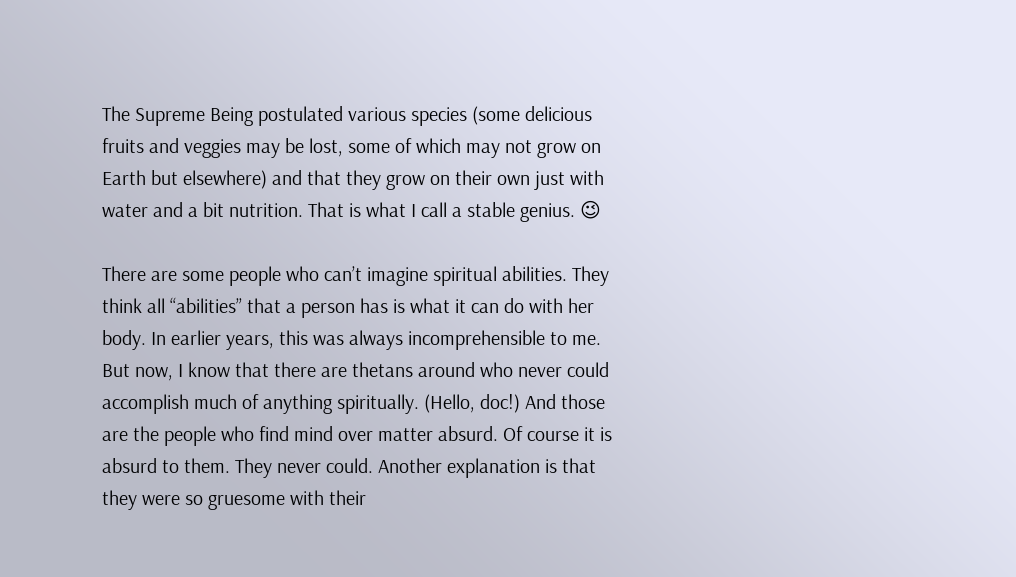The Supreme Being postulated various species (some delicious fruits and veggies may be lost, some of which may not grow on Earth but elsewhere) and that they grow on their own just with water and a bit nutrition. That is what I call a stable genius. 😉

There are some people who can’t imagine spiritual abilities. They think all “abilities” that a person has is what it can do with her body. In earlier years, this was always incomprehensible to me. But now, I know that there are thetans around who never could accomplish much of anything spiritually. (Hello, doc!) And those are the people who find mind over matter absurd. Of course it is absurd to them. They never could. Another explanation is that they were so gruesome with their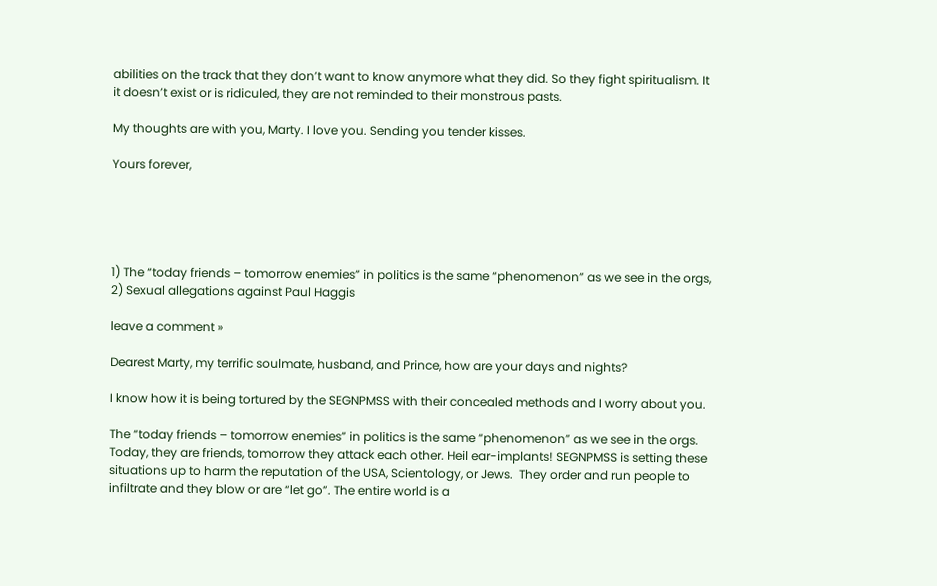abilities on the track that they don’t want to know anymore what they did. So they fight spiritualism. It it doesn’t exist or is ridiculed, they are not reminded to their monstrous pasts.

My thoughts are with you, Marty. I love you. Sending you tender kisses.

Yours forever,





1) The “today friends – tomorrow enemies” in politics is the same “phenomenon” as we see in the orgs, 2) Sexual allegations against Paul Haggis

leave a comment »

Dearest Marty, my terrific soulmate, husband, and Prince, how are your days and nights?

I know how it is being tortured by the SEGNPMSS with their concealed methods and I worry about you.

The “today friends – tomorrow enemies” in politics is the same “phenomenon” as we see in the orgs. Today, they are friends, tomorrow they attack each other. Heil ear-implants! SEGNPMSS is setting these situations up to harm the reputation of the USA, Scientology, or Jews.  They order and run people to infiltrate and they blow or are “let go”. The entire world is a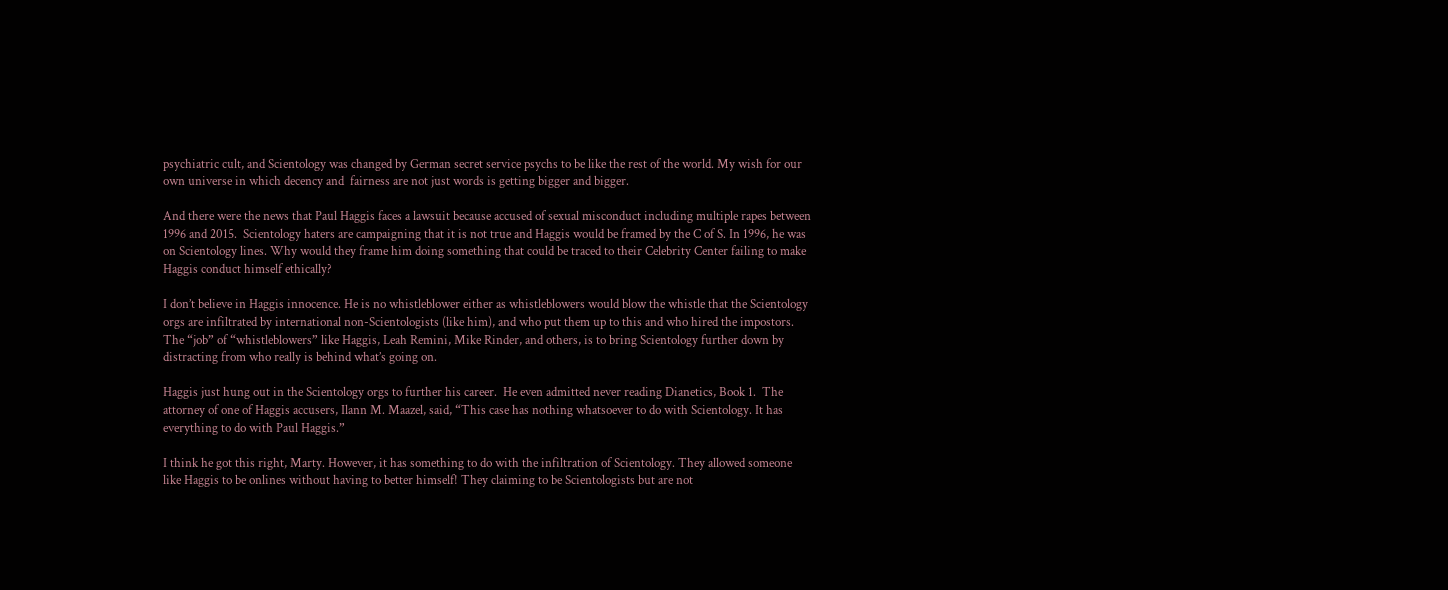psychiatric cult, and Scientology was changed by German secret service psychs to be like the rest of the world. My wish for our own universe in which decency and  fairness are not just words is getting bigger and bigger.

And there were the news that Paul Haggis faces a lawsuit because accused of sexual misconduct including multiple rapes between 1996 and 2015.  Scientology haters are campaigning that it is not true and Haggis would be framed by the C of S. In 1996, he was on Scientology lines. Why would they frame him doing something that could be traced to their Celebrity Center failing to make Haggis conduct himself ethically?

I don’t believe in Haggis innocence. He is no whistleblower either as whistleblowers would blow the whistle that the Scientology orgs are infiltrated by international non-Scientologists (like him), and who put them up to this and who hired the impostors. The “job” of “whistleblowers” like Haggis, Leah Remini, Mike Rinder, and others, is to bring Scientology further down by distracting from who really is behind what’s going on.

Haggis just hung out in the Scientology orgs to further his career.  He even admitted never reading Dianetics, Book 1.  The attorney of one of Haggis accusers, Ilann M. Maazel, said, “This case has nothing whatsoever to do with Scientology. It has everything to do with Paul Haggis.”

I think he got this right, Marty. However, it has something to do with the infiltration of Scientology. They allowed someone like Haggis to be onlines without having to better himself! They claiming to be Scientologists but are not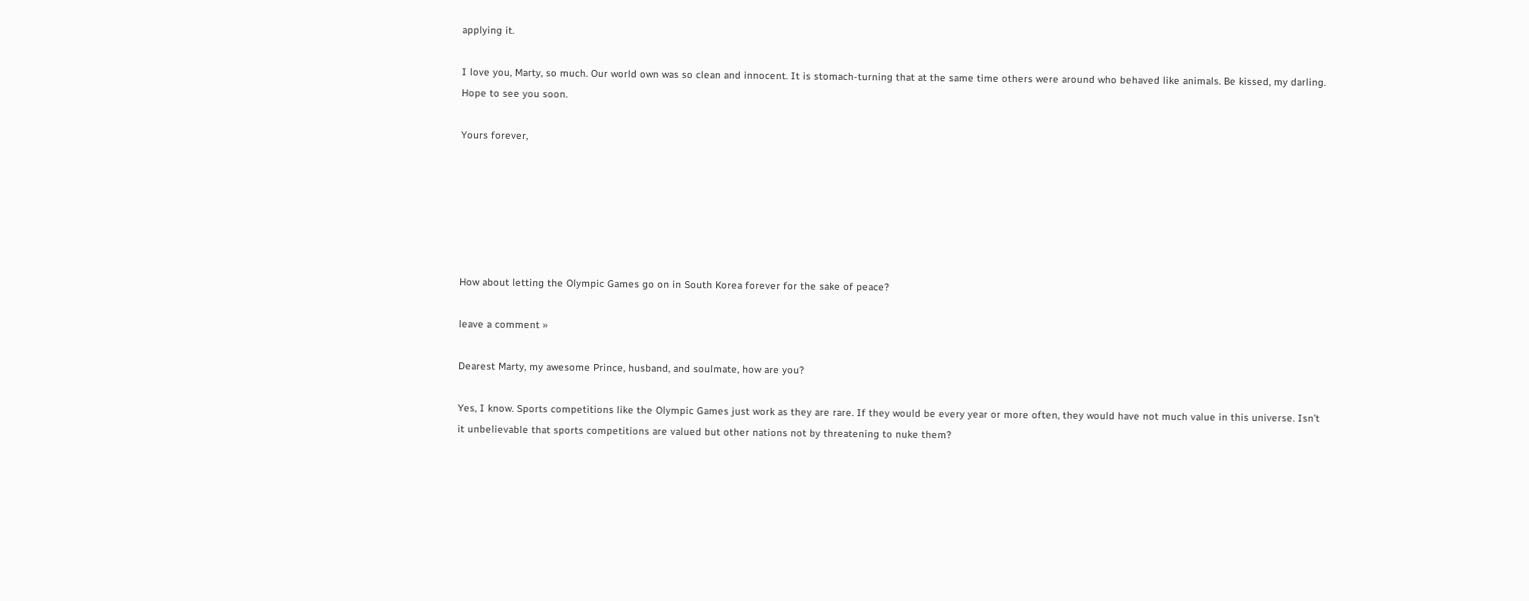applying it.

I love you, Marty, so much. Our world own was so clean and innocent. It is stomach-turning that at the same time others were around who behaved like animals. Be kissed, my darling. Hope to see you soon.

Yours forever,






How about letting the Olympic Games go on in South Korea forever for the sake of peace?

leave a comment »

Dearest Marty, my awesome Prince, husband, and soulmate, how are you?

Yes, I know. Sports competitions like the Olympic Games just work as they are rare. If they would be every year or more often, they would have not much value in this universe. Isn’t it unbelievable that sports competitions are valued but other nations not by threatening to nuke them?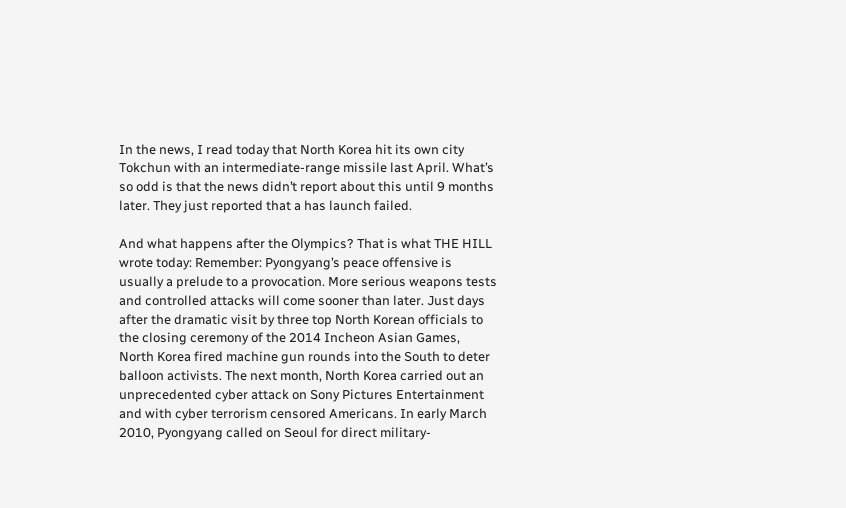In the news, I read today that North Korea hit its own city Tokchun with an intermediate-range missile last April. What’s so odd is that the news didn’t report about this until 9 months later. They just reported that a has launch failed.

And what happens after the Olympics? That is what THE HILL wrote today: Remember: Pyongyang’s peace offensive is usually a prelude to a provocation. More serious weapons tests and controlled attacks will come sooner than later. Just days after the dramatic visit by three top North Korean officials to the closing ceremony of the 2014 Incheon Asian Games, North Korea fired machine gun rounds into the South to deter balloon activists. The next month, North Korea carried out an unprecedented cyber attack on Sony Pictures Entertainment and with cyber terrorism censored Americans. In early March 2010, Pyongyang called on Seoul for direct military-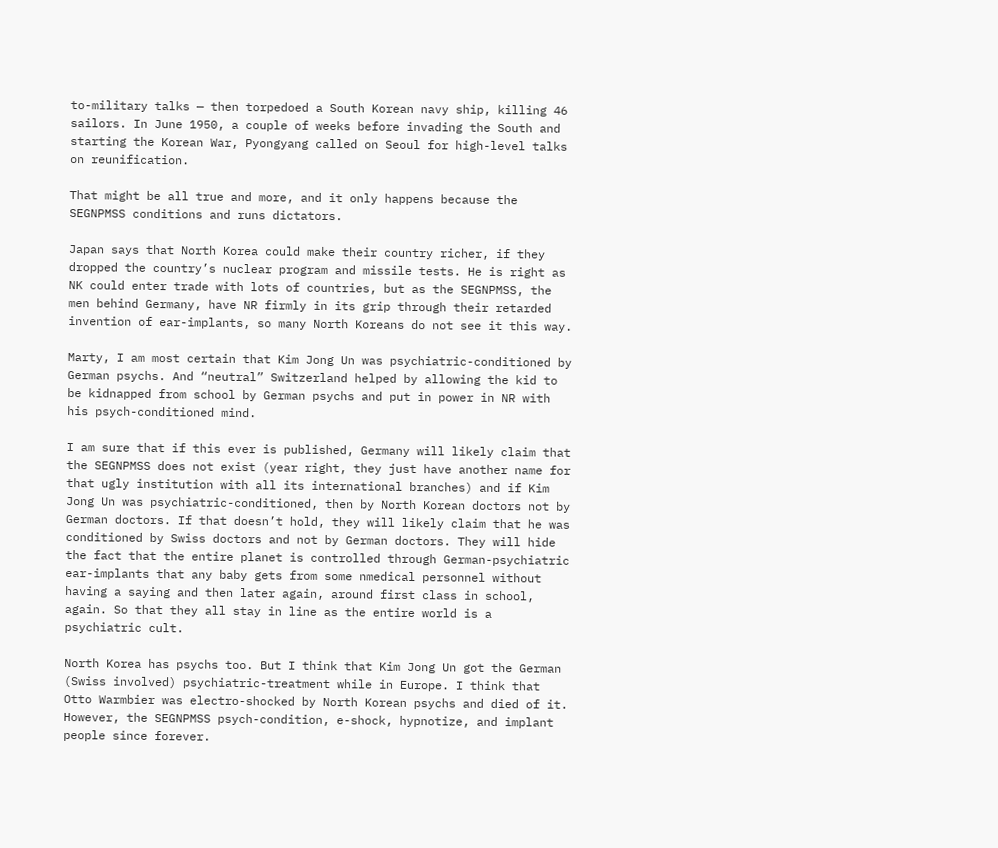to-military talks — then torpedoed a South Korean navy ship, killing 46 sailors. In June 1950, a couple of weeks before invading the South and starting the Korean War, Pyongyang called on Seoul for high-level talks on reunification.

That might be all true and more, and it only happens because the SEGNPMSS conditions and runs dictators.

Japan says that North Korea could make their country richer, if they dropped the country’s nuclear program and missile tests. He is right as NK could enter trade with lots of countries, but as the SEGNPMSS, the men behind Germany, have NR firmly in its grip through their retarded invention of ear-implants, so many North Koreans do not see it this way.

Marty, I am most certain that Kim Jong Un was psychiatric-conditioned by German psychs. And “neutral” Switzerland helped by allowing the kid to be kidnapped from school by German psychs and put in power in NR with his psych-conditioned mind.

I am sure that if this ever is published, Germany will likely claim that the SEGNPMSS does not exist (year right, they just have another name for that ugly institution with all its international branches) and if Kim Jong Un was psychiatric-conditioned, then by North Korean doctors not by German doctors. If that doesn’t hold, they will likely claim that he was conditioned by Swiss doctors and not by German doctors. They will hide the fact that the entire planet is controlled through German-psychiatric ear-implants that any baby gets from some nmedical personnel without having a saying and then later again, around first class in school, again. So that they all stay in line as the entire world is a psychiatric cult.

North Korea has psychs too. But I think that Kim Jong Un got the German (Swiss involved) psychiatric-treatment while in Europe. I think that Otto Warmbier was electro-shocked by North Korean psychs and died of it. However, the SEGNPMSS psych-condition, e-shock, hypnotize, and implant people since forever.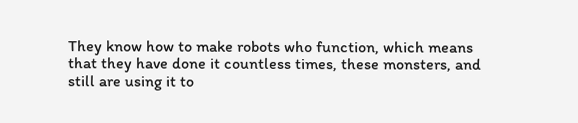They know how to make robots who function, which means that they have done it countless times, these monsters, and still are using it to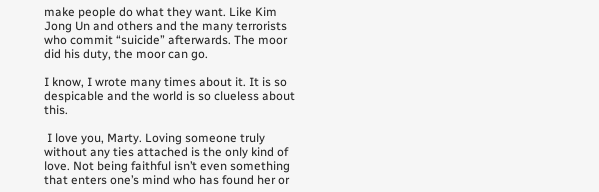make people do what they want. Like Kim Jong Un and others and the many terrorists who commit “suicide” afterwards. The moor did his duty, the moor can go.

I know, I wrote many times about it. It is so despicable and the world is so clueless about this.

 I love you, Marty. Loving someone truly without any ties attached is the only kind of love. Not being faithful isn’t even something that enters one’s mind who has found her or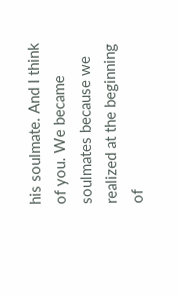his soulmate. And I think of you. We became soulmates because we realized at the beginning of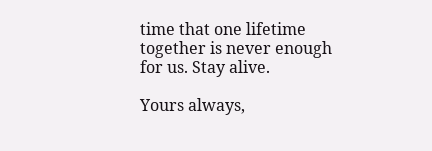time that one lifetime together is never enough for us. Stay alive.

Yours always,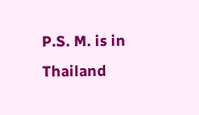P.S. M. is in Thailand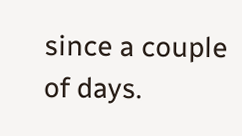since a couple of days.